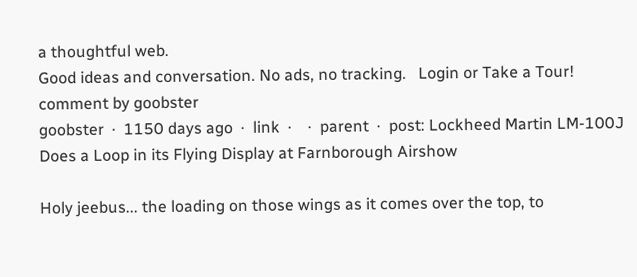a thoughtful web.
Good ideas and conversation. No ads, no tracking.   Login or Take a Tour!
comment by goobster
goobster  ·  1150 days ago  ·  link  ·    ·  parent  ·  post: Lockheed Martin LM-100J Does a Loop in its Flying Display at Farnborough Airshow

Holy jeebus... the loading on those wings as it comes over the top, to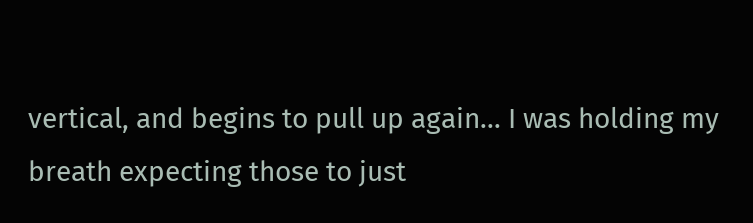vertical, and begins to pull up again... I was holding my breath expecting those to just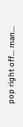pop right off... man...